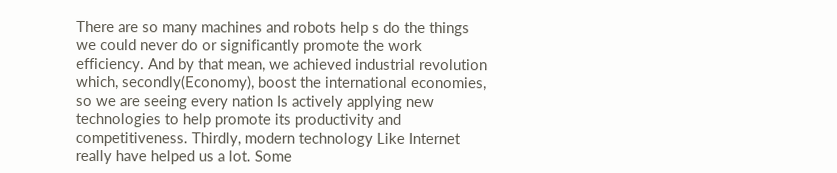There are so many machines and robots help s do the things we could never do or significantly promote the work efficiency. And by that mean, we achieved industrial revolution which, secondly(Economy), boost the international economies, so we are seeing every nation Is actively applying new technologies to help promote its productivity and competitiveness. Thirdly, modern technology Like Internet really have helped us a lot. Some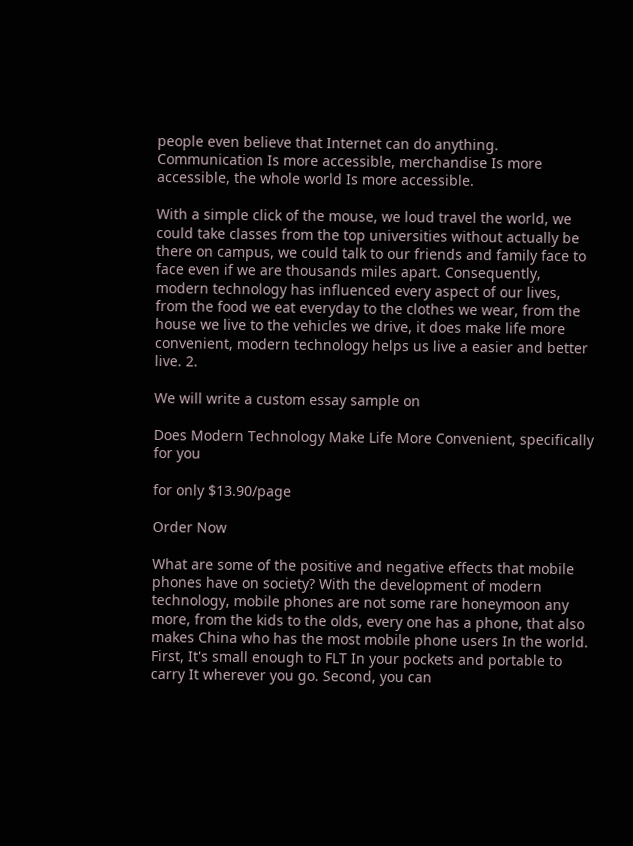people even believe that Internet can do anything. Communication Is more accessible, merchandise Is more accessible, the whole world Is more accessible.

With a simple click of the mouse, we loud travel the world, we could take classes from the top universities without actually be there on campus, we could talk to our friends and family face to face even if we are thousands miles apart. Consequently, modern technology has influenced every aspect of our lives, from the food we eat everyday to the clothes we wear, from the house we live to the vehicles we drive, it does make life more convenient, modern technology helps us live a easier and better live. 2.

We will write a custom essay sample on

Does Modern Technology Make Life More Convenient, specifically for you

for only $13.90/page

Order Now

What are some of the positive and negative effects that mobile phones have on society? With the development of modern technology, mobile phones are not some rare honeymoon any more, from the kids to the olds, every one has a phone, that also makes China who has the most mobile phone users In the world. First, It's small enough to FLT In your pockets and portable to carry It wherever you go. Second, you can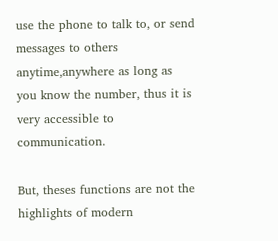use the phone to talk to, or send messages to others anytime,anywhere as long as you know the number, thus it is very accessible to communication.

But, theses functions are not the highlights of modern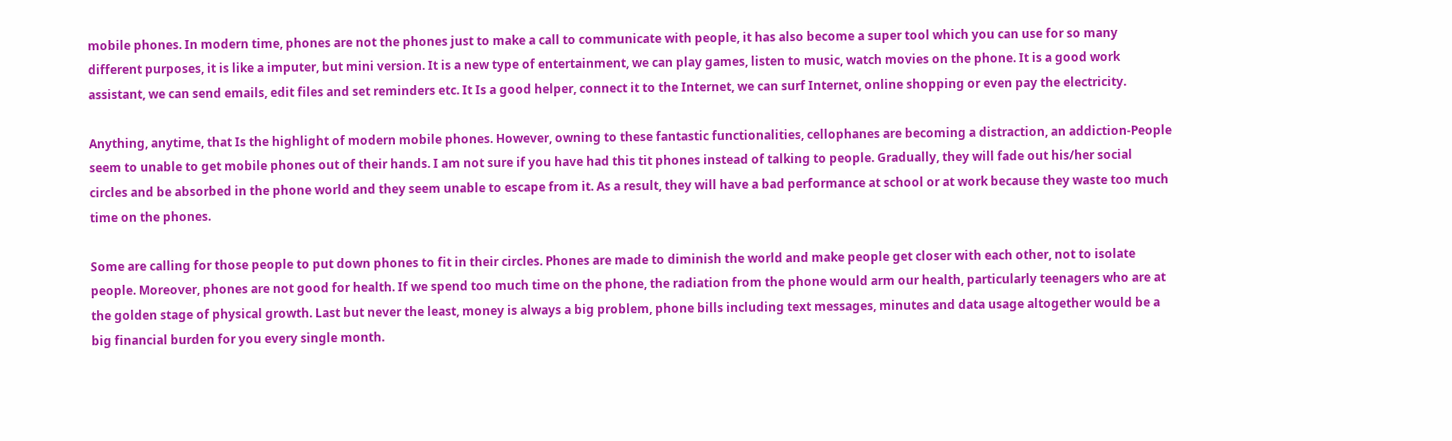mobile phones. In modern time, phones are not the phones just to make a call to communicate with people, it has also become a super tool which you can use for so many different purposes, it is like a imputer, but mini version. It is a new type of entertainment, we can play games, listen to music, watch movies on the phone. It is a good work assistant, we can send emails, edit files and set reminders etc. It Is a good helper, connect it to the Internet, we can surf Internet, online shopping or even pay the electricity.

Anything, anytime, that Is the highlight of modern mobile phones. However, owning to these fantastic functionalities, cellophanes are becoming a distraction, an addiction-People seem to unable to get mobile phones out of their hands. I am not sure if you have had this tit phones instead of talking to people. Gradually, they will fade out his/her social circles and be absorbed in the phone world and they seem unable to escape from it. As a result, they will have a bad performance at school or at work because they waste too much time on the phones.

Some are calling for those people to put down phones to fit in their circles. Phones are made to diminish the world and make people get closer with each other, not to isolate people. Moreover, phones are not good for health. If we spend too much time on the phone, the radiation from the phone would arm our health, particularly teenagers who are at the golden stage of physical growth. Last but never the least, money is always a big problem, phone bills including text messages, minutes and data usage altogether would be a big financial burden for you every single month.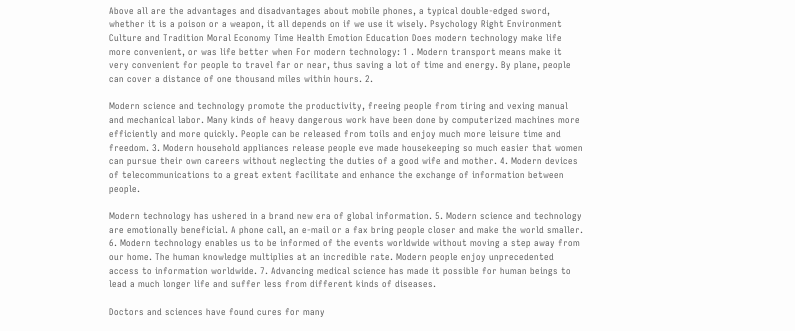Above all are the advantages and disadvantages about mobile phones, a typical double-edged sword, whether it is a poison or a weapon, it all depends on if we use it wisely. Psychology Right Environment Culture and Tradition Moral Economy Time Health Emotion Education Does modern technology make life more convenient, or was life better when For modern technology: 1 . Modern transport means make it very convenient for people to travel far or near, thus saving a lot of time and energy. By plane, people can cover a distance of one thousand miles within hours. 2.

Modern science and technology promote the productivity, freeing people from tiring and vexing manual and mechanical labor. Many kinds of heavy dangerous work have been done by computerized machines more efficiently and more quickly. People can be released from toils and enjoy much more leisure time and freedom. 3. Modern household appliances release people eve made housekeeping so much easier that women can pursue their own careers without neglecting the duties of a good wife and mother. 4. Modern devices of telecommunications to a great extent facilitate and enhance the exchange of information between people.

Modern technology has ushered in a brand new era of global information. 5. Modern science and technology are emotionally beneficial. A phone call, an e-mail or a fax bring people closer and make the world smaller. 6. Modern technology enables us to be informed of the events worldwide without moving a step away from our home. The human knowledge multiplies at an incredible rate. Modern people enjoy unprecedented access to information worldwide. 7. Advancing medical science has made it possible for human beings to lead a much longer life and suffer less from different kinds of diseases.

Doctors and sciences have found cures for many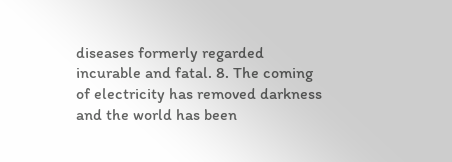diseases formerly regarded incurable and fatal. 8. The coming of electricity has removed darkness and the world has been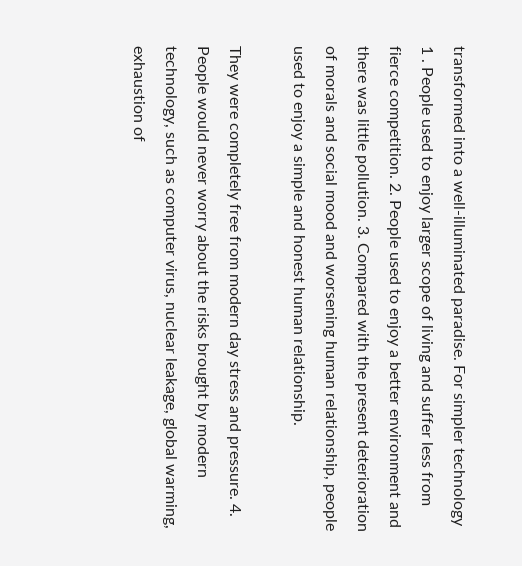transformed into a well-illuminated paradise. For simpler technology 1 . People used to enjoy larger scope of living and suffer less from fierce competition. 2. People used to enjoy a better environment and there was little pollution. 3. Compared with the present deterioration of morals and social mood and worsening human relationship, people used to enjoy a simple and honest human relationship.

They were completely free from modern day stress and pressure. 4. People would never worry about the risks brought by modern technology, such as computer virus, nuclear leakage, global warming, exhaustion of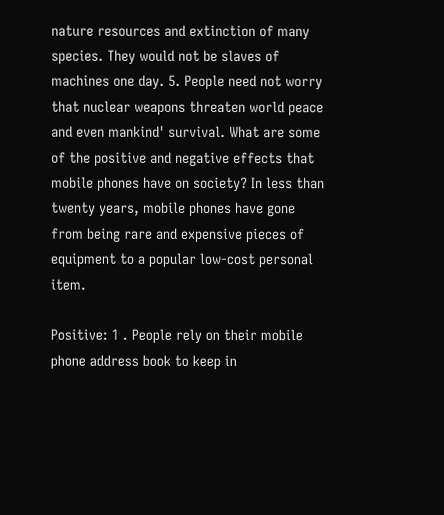nature resources and extinction of many species. They would not be slaves of machines one day. 5. People need not worry that nuclear weapons threaten world peace and even mankind' survival. What are some of the positive and negative effects that mobile phones have on society? In less than twenty years, mobile phones have gone from being rare and expensive pieces of equipment to a popular low-cost personal item.

Positive: 1 . People rely on their mobile phone address book to keep in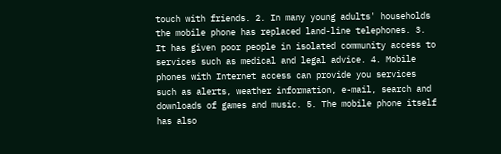touch with friends. 2. In many young adults' households the mobile phone has replaced land-line telephones. 3. It has given poor people in isolated community access to services such as medical and legal advice. 4. Mobile phones with Internet access can provide you services such as alerts, weather information, e-mail, search and downloads of games and music. 5. The mobile phone itself has also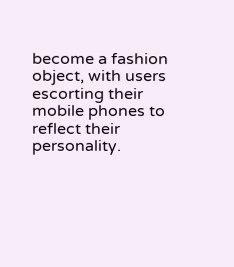become a fashion object, with users escorting their mobile phones to reflect their personality.